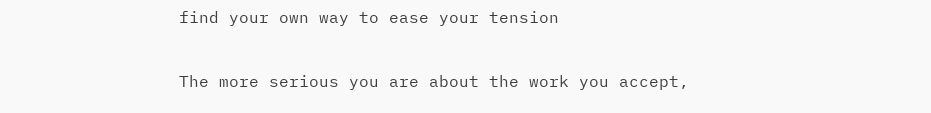find your own way to ease your tension

The more serious you are about the work you accept,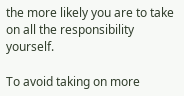the more likely you are to take on all the responsibility yourself.

To avoid taking on more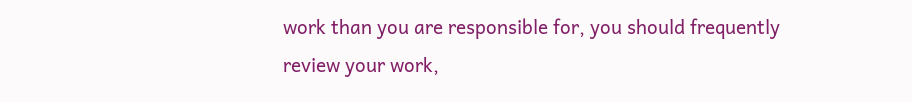work than you are responsible for, you should frequently review your work,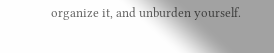organize it, and unburden yourself.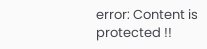error: Content is protected !!